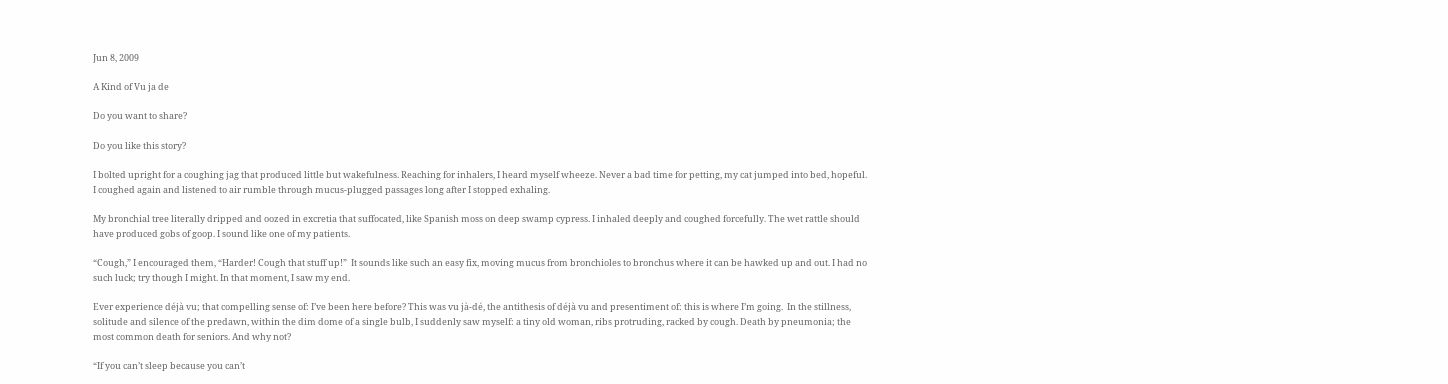Jun 8, 2009

A Kind of Vu ja de

Do you want to share?

Do you like this story?

I bolted upright for a coughing jag that produced little but wakefulness. Reaching for inhalers, I heard myself wheeze. Never a bad time for petting, my cat jumped into bed, hopeful. I coughed again and listened to air rumble through mucus-plugged passages long after I stopped exhaling.

My bronchial tree literally dripped and oozed in excretia that suffocated, like Spanish moss on deep swamp cypress. I inhaled deeply and coughed forcefully. The wet rattle should have produced gobs of goop. I sound like one of my patients.

“Cough,” I encouraged them, “Harder! Cough that stuff up!”  It sounds like such an easy fix, moving mucus from bronchioles to bronchus where it can be hawked up and out. I had no such luck; try though I might. In that moment, I saw my end.

Ever experience déjà vu; that compelling sense of: I’ve been here before? This was vu jà-dé, the antithesis of déjà vu and presentiment of: this is where I’m going.  In the stillness, solitude and silence of the predawn, within the dim dome of a single bulb, I suddenly saw myself: a tiny old woman, ribs protruding, racked by cough. Death by pneumonia; the most common death for seniors. And why not?

“If you can’t sleep because you can’t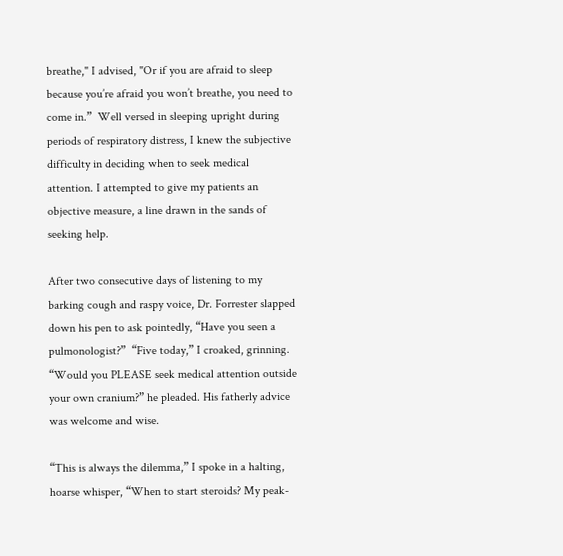breathe," I advised, "Or if you are afraid to sleep because you’re afraid you won’t breathe, you need to come in.”  Well versed in sleeping upright during periods of respiratory distress, I knew the subjective difficulty in deciding when to seek medical attention. I attempted to give my patients an objective measure, a line drawn in the sands of seeking help.

After two consecutive days of listening to my barking cough and raspy voice, Dr. Forrester slapped down his pen to ask pointedly, “Have you seen a pulmonologist?”  “Five today,” I croaked, grinning.  “Would you PLEASE seek medical attention outside your own cranium?” he pleaded. His fatherly advice was welcome and wise.

“This is always the dilemma,” I spoke in a halting, hoarse whisper, “When to start steroids? My peak-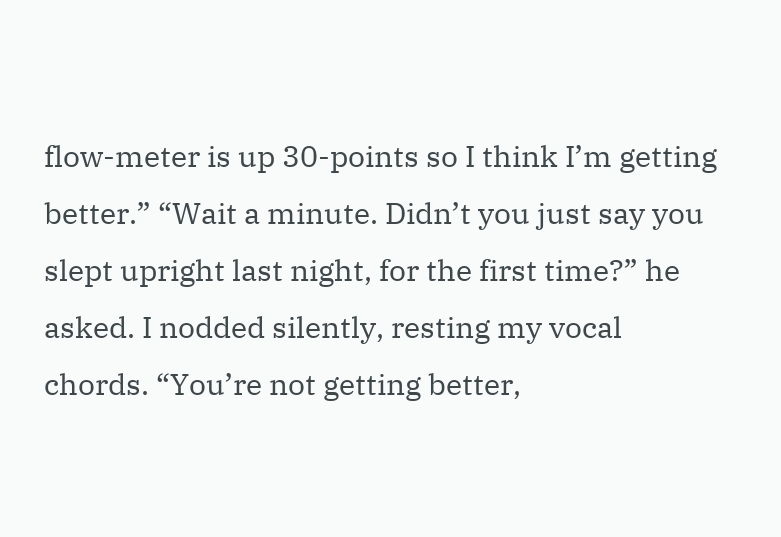flow-meter is up 30-points so I think I’m getting better.” “Wait a minute. Didn’t you just say you slept upright last night, for the first time?” he asked. I nodded silently, resting my vocal chords. “You’re not getting better,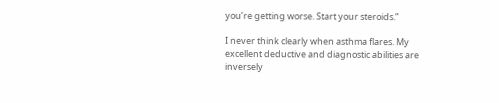you’re getting worse. Start your steroids.”

I never think clearly when asthma flares. My excellent deductive and diagnostic abilities are inversely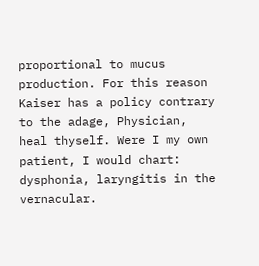proportional to mucus production. For this reason Kaiser has a policy contrary to the adage, Physician, heal thyself. Were I my own patient, I would chart: dysphonia, laryngitis in the vernacular.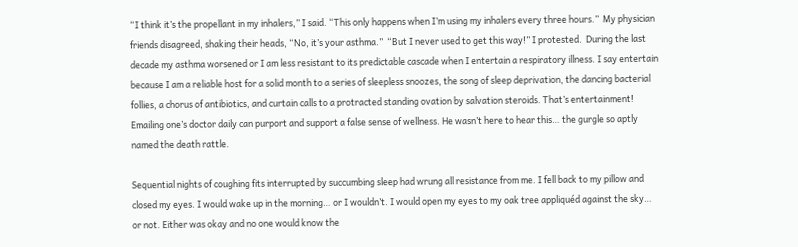“I think it’s the propellant in my inhalers,” I said. “This only happens when I’m using my inhalers every three hours.”  My physician friends disagreed, shaking their heads, “No, it’s your asthma.”  “But I never used to get this way!” I protested.  During the last decade my asthma worsened or I am less resistant to its predictable cascade when I entertain a respiratory illness. I say entertain because I am a reliable host for a solid month to a series of sleepless snoozes, the song of sleep deprivation, the dancing bacterial follies, a chorus of antibiotics, and curtain calls to a protracted standing ovation by salvation steroids. That’s entertainment! Emailing one’s doctor daily can purport and support a false sense of wellness. He wasn’t here to hear this… the gurgle so aptly named the death rattle.

Sequential nights of coughing fits interrupted by succumbing sleep had wrung all resistance from me. I fell back to my pillow and closed my eyes. I would wake up in the morning… or I wouldn’t. I would open my eyes to my oak tree appliquéd against the sky… or not. Either was okay and no one would know the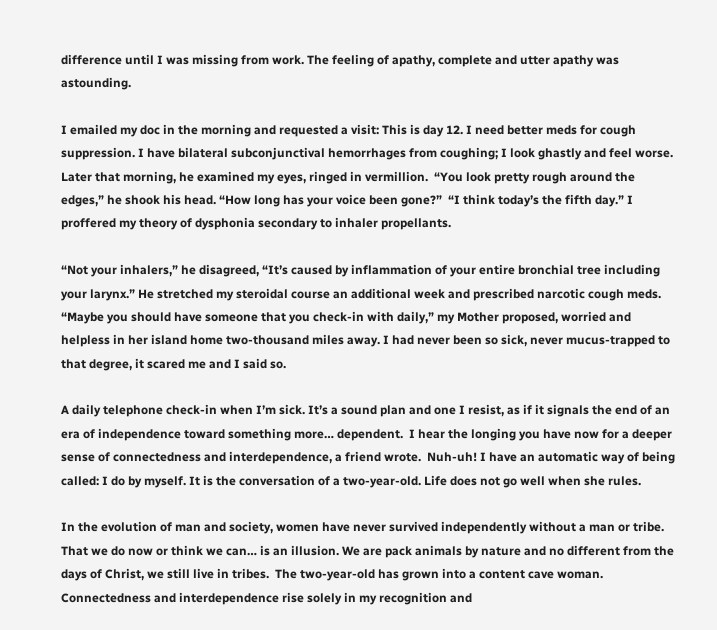difference until I was missing from work. The feeling of apathy, complete and utter apathy was astounding.

I emailed my doc in the morning and requested a visit: This is day 12. I need better meds for cough suppression. I have bilateral subconjunctival hemorrhages from coughing; I look ghastly and feel worse.
Later that morning, he examined my eyes, ringed in vermillion.  “You look pretty rough around the edges,” he shook his head. “How long has your voice been gone?”  “I think today’s the fifth day.” I proffered my theory of dysphonia secondary to inhaler propellants.

“Not your inhalers,” he disagreed, “It’s caused by inflammation of your entire bronchial tree including your larynx.” He stretched my steroidal course an additional week and prescribed narcotic cough meds.  “Maybe you should have someone that you check-in with daily,” my Mother proposed, worried and helpless in her island home two-thousand miles away. I had never been so sick, never mucus-trapped to that degree, it scared me and I said so.

A daily telephone check-in when I’m sick. It’s a sound plan and one I resist, as if it signals the end of an era of independence toward something more… dependent.  I hear the longing you have now for a deeper sense of connectedness and interdependence, a friend wrote.  Nuh-uh! I have an automatic way of being called: I do by myself. It is the conversation of a two-year-old. Life does not go well when she rules.

In the evolution of man and society, women have never survived independently without a man or tribe. That we do now or think we can… is an illusion. We are pack animals by nature and no different from the days of Christ, we still live in tribes.  The two-year-old has grown into a content cave woman. Connectedness and interdependence rise solely in my recognition and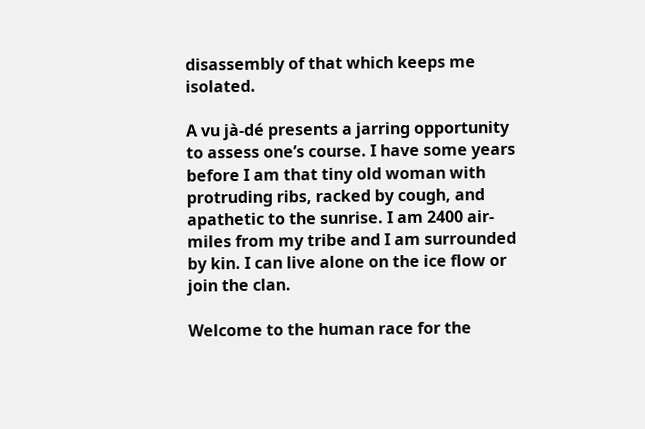disassembly of that which keeps me isolated.

A vu jà-dé presents a jarring opportunity to assess one’s course. I have some years before I am that tiny old woman with protruding ribs, racked by cough, and apathetic to the sunrise. I am 2400 air-miles from my tribe and I am surrounded by kin. I can live alone on the ice flow or join the clan.

Welcome to the human race for the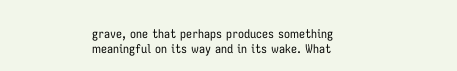grave, one that perhaps produces something meaningful on its way and in its wake. What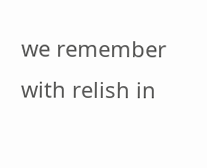we remember with relish in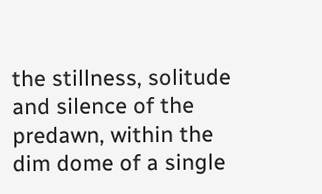the stillness, solitude and silence of the predawn, within the dim dome of a single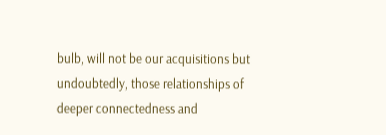bulb, will not be our acquisitions but undoubtedly, those relationships of deeper connectedness and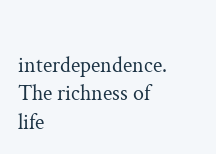interdependence. The richness of life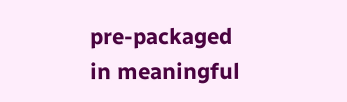pre-packaged in meaningful